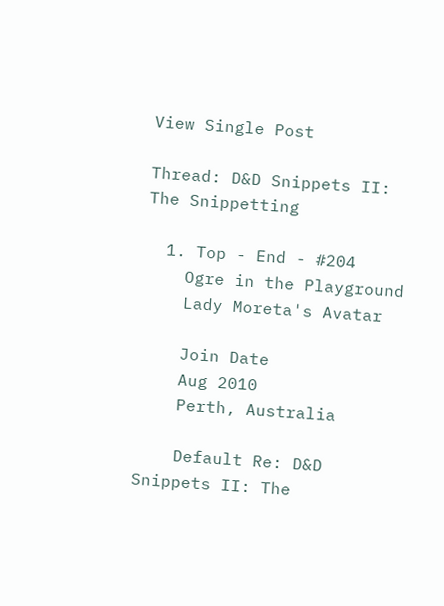View Single Post

Thread: D&D Snippets II: The Snippetting

  1. Top - End - #204
    Ogre in the Playground
    Lady Moreta's Avatar

    Join Date
    Aug 2010
    Perth, Australia

    Default Re: D&D Snippets II: The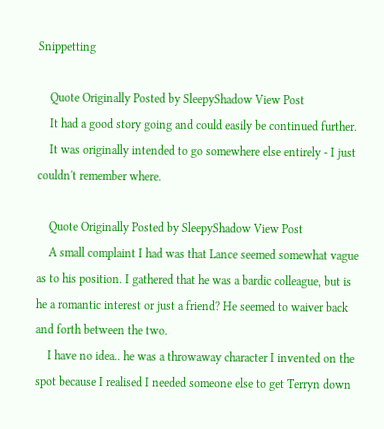Snippetting

    Quote Originally Posted by SleepyShadow View Post
    It had a good story going and could easily be continued further.
    It was originally intended to go somewhere else entirely - I just couldn't remember where.

    Quote Originally Posted by SleepyShadow View Post
    A small complaint I had was that Lance seemed somewhat vague as to his position. I gathered that he was a bardic colleague, but is he a romantic interest or just a friend? He seemed to waiver back and forth between the two.
    I have no idea.. he was a throwaway character I invented on the spot because I realised I needed someone else to get Terryn down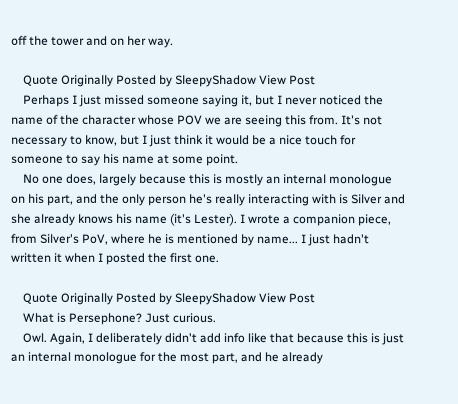off the tower and on her way.

    Quote Originally Posted by SleepyShadow View Post
    Perhaps I just missed someone saying it, but I never noticed the name of the character whose POV we are seeing this from. It's not necessary to know, but I just think it would be a nice touch for someone to say his name at some point.
    No one does, largely because this is mostly an internal monologue on his part, and the only person he's really interacting with is Silver and she already knows his name (it's Lester). I wrote a companion piece, from Silver's PoV, where he is mentioned by name... I just hadn't written it when I posted the first one.

    Quote Originally Posted by SleepyShadow View Post
    What is Persephone? Just curious.
    Owl. Again, I deliberately didn't add info like that because this is just an internal monologue for the most part, and he already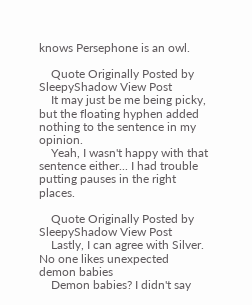knows Persephone is an owl.

    Quote Originally Posted by SleepyShadow View Post
    It may just be me being picky, but the floating hyphen added nothing to the sentence in my opinion.
    Yeah, I wasn't happy with that sentence either... I had trouble putting pauses in the right places.

    Quote Originally Posted by SleepyShadow View Post
    Lastly, I can agree with Silver. No one likes unexpected demon babies
    Demon babies? I didn't say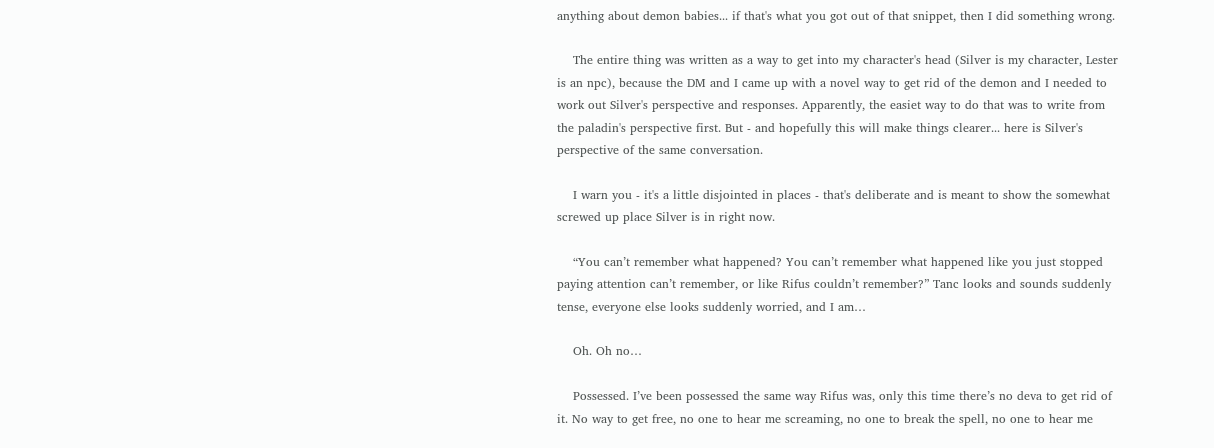anything about demon babies... if that's what you got out of that snippet, then I did something wrong.

    The entire thing was written as a way to get into my character's head (Silver is my character, Lester is an npc), because the DM and I came up with a novel way to get rid of the demon and I needed to work out Silver's perspective and responses. Apparently, the easiet way to do that was to write from the paladin's perspective first. But - and hopefully this will make things clearer... here is Silver's perspective of the same conversation.

    I warn you - it's a little disjointed in places - that's deliberate and is meant to show the somewhat screwed up place Silver is in right now.

    “You can’t remember what happened? You can’t remember what happened like you just stopped paying attention can’t remember, or like Rifus couldn’t remember?” Tanc looks and sounds suddenly tense, everyone else looks suddenly worried, and I am…

    Oh. Oh no…

    Possessed. I’ve been possessed the same way Rifus was, only this time there’s no deva to get rid of it. No way to get free, no one to hear me screaming, no one to break the spell, no one to hear me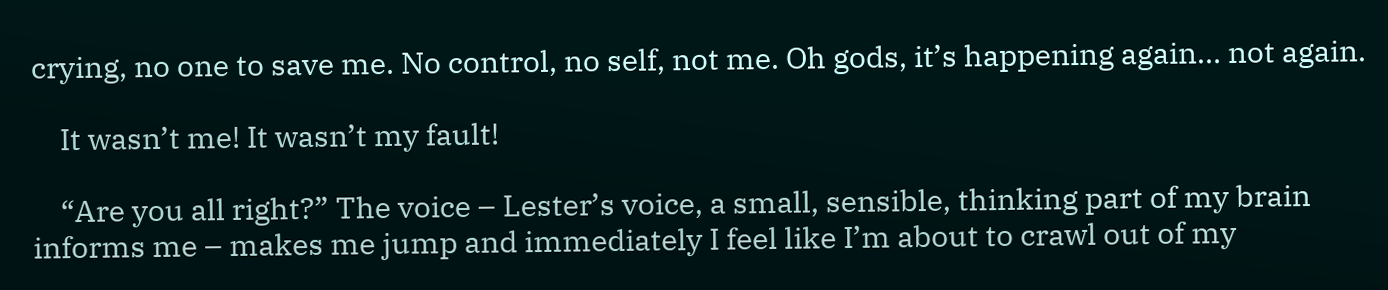crying, no one to save me. No control, no self, not me. Oh gods, it’s happening again… not again.

    It wasn’t me! It wasn’t my fault!

    “Are you all right?” The voice – Lester’s voice, a small, sensible, thinking part of my brain informs me – makes me jump and immediately I feel like I’m about to crawl out of my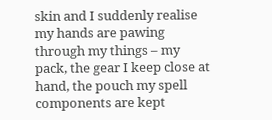skin and I suddenly realise my hands are pawing through my things – my pack, the gear I keep close at hand, the pouch my spell components are kept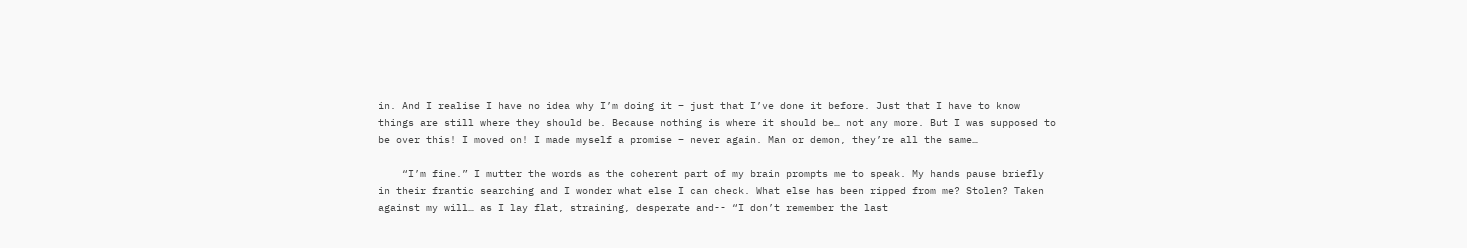in. And I realise I have no idea why I’m doing it – just that I’ve done it before. Just that I have to know things are still where they should be. Because nothing is where it should be… not any more. But I was supposed to be over this! I moved on! I made myself a promise – never again. Man or demon, they’re all the same…

    “I’m fine.” I mutter the words as the coherent part of my brain prompts me to speak. My hands pause briefly in their frantic searching and I wonder what else I can check. What else has been ripped from me? Stolen? Taken against my will… as I lay flat, straining, desperate and-- “I don’t remember the last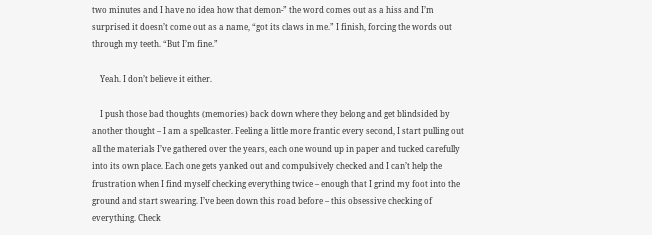two minutes and I have no idea how that demon-” the word comes out as a hiss and I’m surprised it doesn’t come out as a name, “got its claws in me.” I finish, forcing the words out through my teeth. “But I’m fine.”

    Yeah. I don’t believe it either.

    I push those bad thoughts (memories) back down where they belong and get blindsided by another thought – I am a spellcaster. Feeling a little more frantic every second, I start pulling out all the materials I’ve gathered over the years, each one wound up in paper and tucked carefully into its own place. Each one gets yanked out and compulsively checked and I can’t help the frustration when I find myself checking everything twice – enough that I grind my foot into the ground and start swearing. I’ve been down this road before – this obsessive checking of everything. Check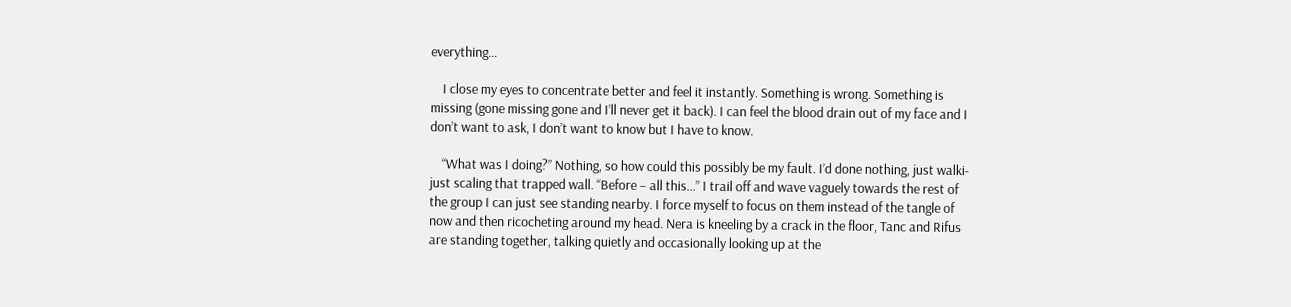everything…

    I close my eyes to concentrate better and feel it instantly. Something is wrong. Something is missing (gone missing gone and I’ll never get it back). I can feel the blood drain out of my face and I don’t want to ask, I don’t want to know but I have to know.

    “What was I doing?” Nothing, so how could this possibly be my fault. I’d done nothing, just walki- just scaling that trapped wall. “Before – all this…” I trail off and wave vaguely towards the rest of the group I can just see standing nearby. I force myself to focus on them instead of the tangle of now and then ricocheting around my head. Nera is kneeling by a crack in the floor, Tanc and Rifus are standing together, talking quietly and occasionally looking up at the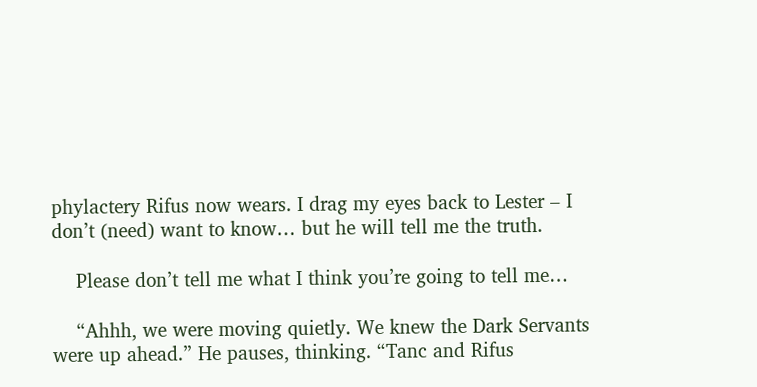phylactery Rifus now wears. I drag my eyes back to Lester – I don’t (need) want to know… but he will tell me the truth.

    Please don’t tell me what I think you’re going to tell me…

    “Ahhh, we were moving quietly. We knew the Dark Servants were up ahead.” He pauses, thinking. “Tanc and Rifus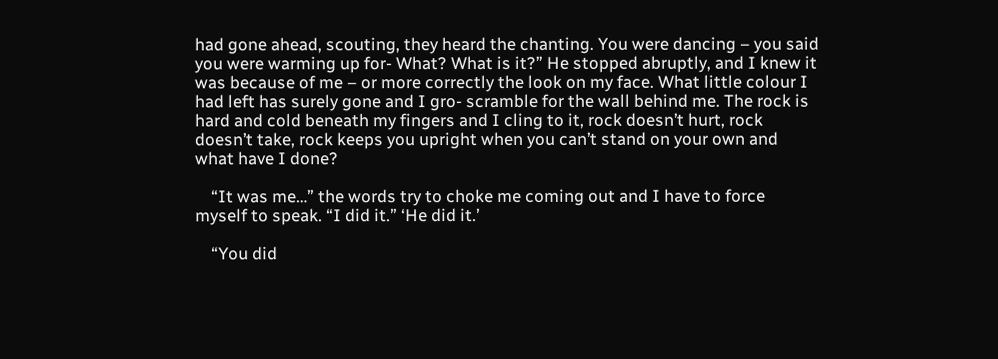had gone ahead, scouting, they heard the chanting. You were dancing – you said you were warming up for- What? What is it?” He stopped abruptly, and I knew it was because of me – or more correctly the look on my face. What little colour I had left has surely gone and I gro- scramble for the wall behind me. The rock is hard and cold beneath my fingers and I cling to it, rock doesn’t hurt, rock doesn’t take, rock keeps you upright when you can’t stand on your own and what have I done?

    “It was me…” the words try to choke me coming out and I have to force myself to speak. “I did it.” ‘He did it.’

    “You did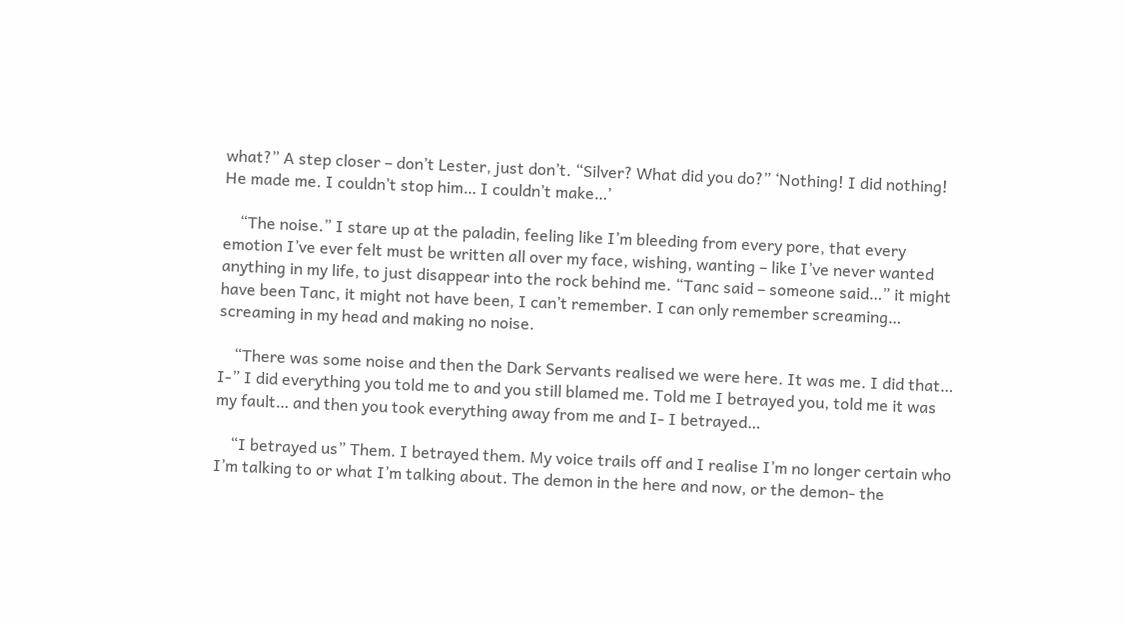what?” A step closer – don’t Lester, just don’t. “Silver? What did you do?” ‘Nothing! I did nothing! He made me. I couldn’t stop him… I couldn’t make…’

    “The noise.” I stare up at the paladin, feeling like I’m bleeding from every pore, that every emotion I’ve ever felt must be written all over my face, wishing, wanting – like I’ve never wanted anything in my life, to just disappear into the rock behind me. “Tanc said – someone said…” it might have been Tanc, it might not have been, I can’t remember. I can only remember screaming… screaming in my head and making no noise.

    “There was some noise and then the Dark Servants realised we were here. It was me. I did that… I-” I did everything you told me to and you still blamed me. Told me I betrayed you, told me it was my fault… and then you took everything away from me and I- I betrayed…

    “I betrayed us” Them. I betrayed them. My voice trails off and I realise I’m no longer certain who I’m talking to or what I’m talking about. The demon in the here and now, or the demon- the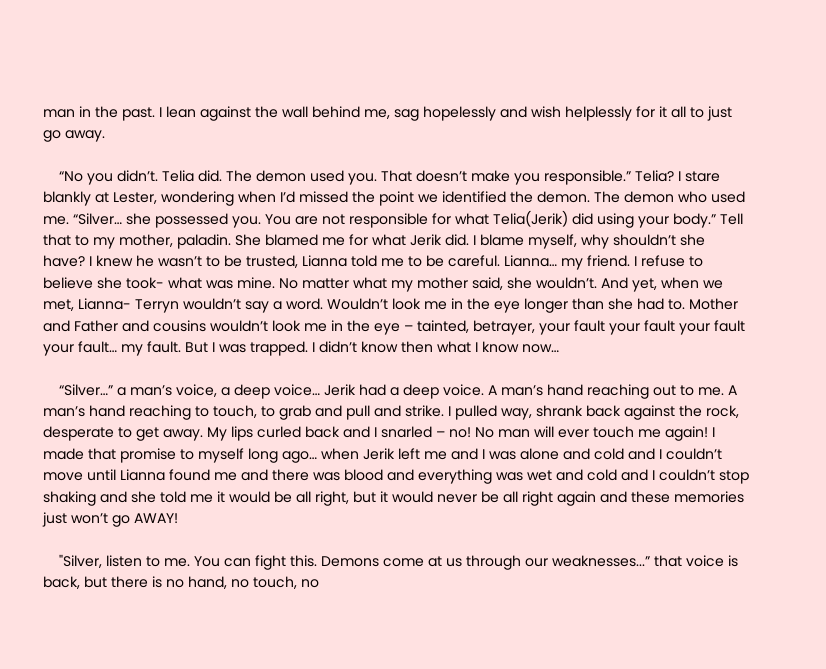man in the past. I lean against the wall behind me, sag hopelessly and wish helplessly for it all to just go away.

    “No you didn’t. Telia did. The demon used you. That doesn’t make you responsible.” Telia? I stare blankly at Lester, wondering when I’d missed the point we identified the demon. The demon who used me. “Silver… she possessed you. You are not responsible for what Telia(Jerik) did using your body.” Tell that to my mother, paladin. She blamed me for what Jerik did. I blame myself, why shouldn’t she have? I knew he wasn’t to be trusted, Lianna told me to be careful. Lianna… my friend. I refuse to believe she took- what was mine. No matter what my mother said, she wouldn’t. And yet, when we met, Lianna- Terryn wouldn’t say a word. Wouldn’t look me in the eye longer than she had to. Mother and Father and cousins wouldn’t look me in the eye – tainted, betrayer, your fault your fault your fault your fault… my fault. But I was trapped. I didn’t know then what I know now…

    “Silver…” a man’s voice, a deep voice… Jerik had a deep voice. A man’s hand reaching out to me. A man’s hand reaching to touch, to grab and pull and strike. I pulled way, shrank back against the rock, desperate to get away. My lips curled back and I snarled – no! No man will ever touch me again! I made that promise to myself long ago… when Jerik left me and I was alone and cold and I couldn’t move until Lianna found me and there was blood and everything was wet and cold and I couldn’t stop shaking and she told me it would be all right, but it would never be all right again and these memories just won’t go AWAY!

    "Silver, listen to me. You can fight this. Demons come at us through our weaknesses...” that voice is back, but there is no hand, no touch, no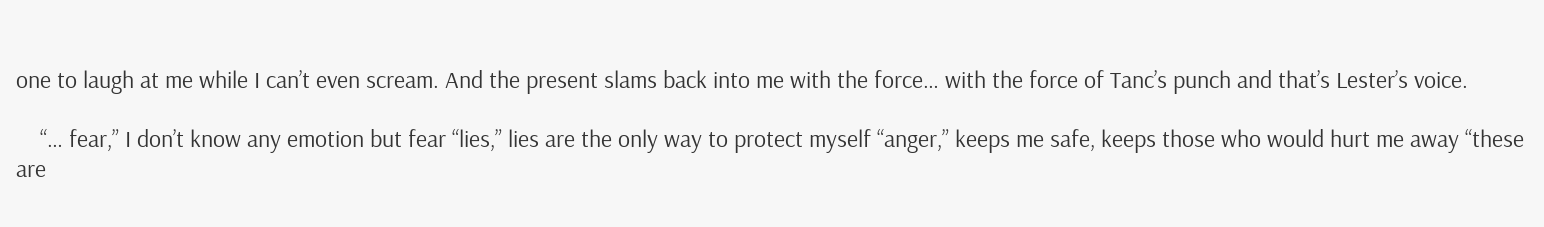one to laugh at me while I can’t even scream. And the present slams back into me with the force… with the force of Tanc’s punch and that’s Lester’s voice.

    “… fear,” I don’t know any emotion but fear “lies,” lies are the only way to protect myself “anger,” keeps me safe, keeps those who would hurt me away “these are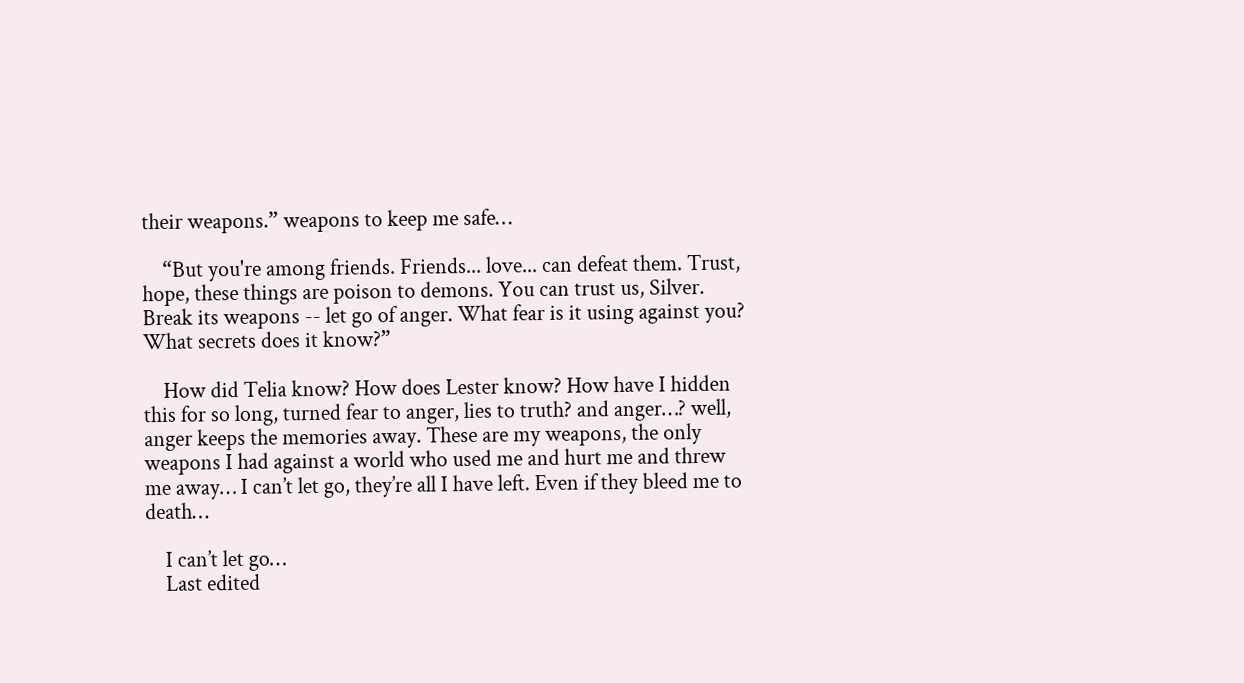their weapons.” weapons to keep me safe…

    “But you're among friends. Friends... love... can defeat them. Trust, hope, these things are poison to demons. You can trust us, Silver. Break its weapons -- let go of anger. What fear is it using against you? What secrets does it know?”

    How did Telia know? How does Lester know? How have I hidden this for so long, turned fear to anger, lies to truth? and anger…? well, anger keeps the memories away. These are my weapons, the only weapons I had against a world who used me and hurt me and threw me away… I can’t let go, they’re all I have left. Even if they bleed me to death…

    I can’t let go…
    Last edited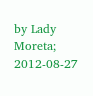by Lady Moreta; 2012-08-27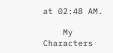at 02:48 AM.

    My Characters